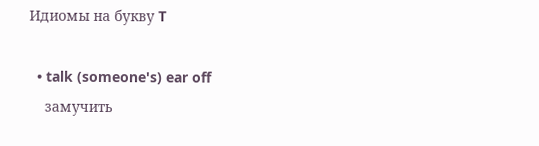Идиомы на букву T

  • talk (someone's) ear off
    замучить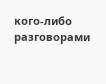кого-либо разговорами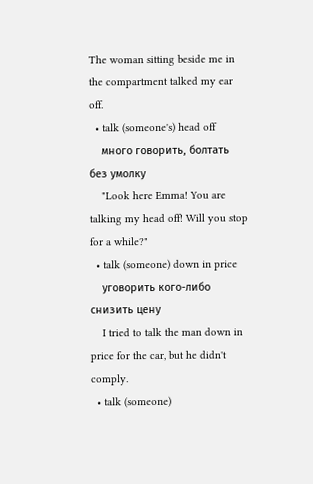The woman sitting beside me in the compartment talked my ear off.
  • talk (someone's) head off
    много говорить, болтать без умолку
    "Look here Emma! You are talking my head off! Will you stop for a while?"
  • talk (someone) down in price
    уговорить кого-либо снизить цену
    I tried to talk the man down in price for the car, but he didn't comply.
  • talk (someone)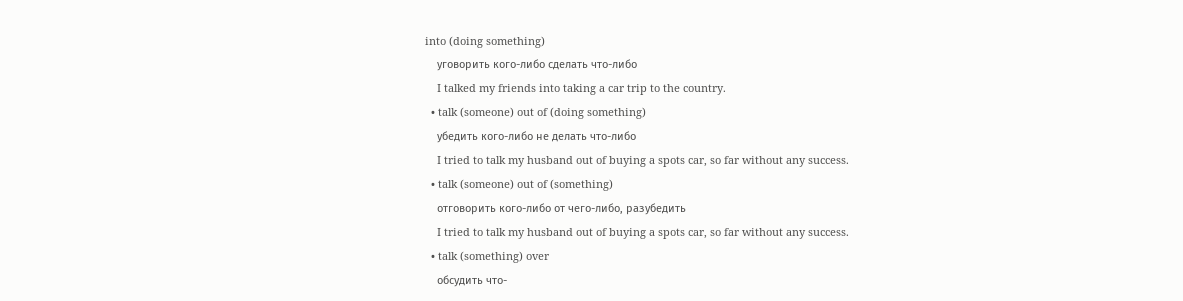into (doing something)
    уговорить кого-либо сделать что-либо
    I talked my friends into taking a car trip to the country.
  • talk (someone) out of (doing something)
    убедить кого-либо не делать что-либо
    I tried to talk my husband out of buying a spots car, so far without any success.
  • talk (someone) out of (something)
    отговорить кого-либо от чего-либо, разубедить
    I tried to talk my husband out of buying a spots car, so far without any success.
  • talk (something) over
    обсудить что-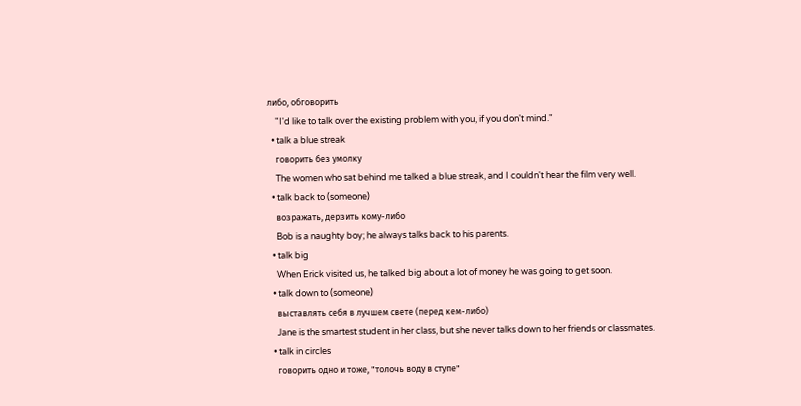либо, обговорить
    "I'd like to talk over the existing problem with you, if you don't mind."
  • talk a blue streak
    говорить без умолку
    The women who sat behind me talked a blue streak, and I couldn't hear the film very well.
  • talk back to (someone)
    возражать, дерзить кому-либо
    Bob is a naughty boy; he always talks back to his parents.
  • talk big
    When Erick visited us, he talked big about a lot of money he was going to get soon.
  • talk down to (someone)
    выставлять себя в лучшем свете (перед кем-либо)
    Jane is the smartest student in her class, but she never talks down to her friends or classmates.
  • talk in circles
    говорить одно и тоже, "толочь воду в ступе"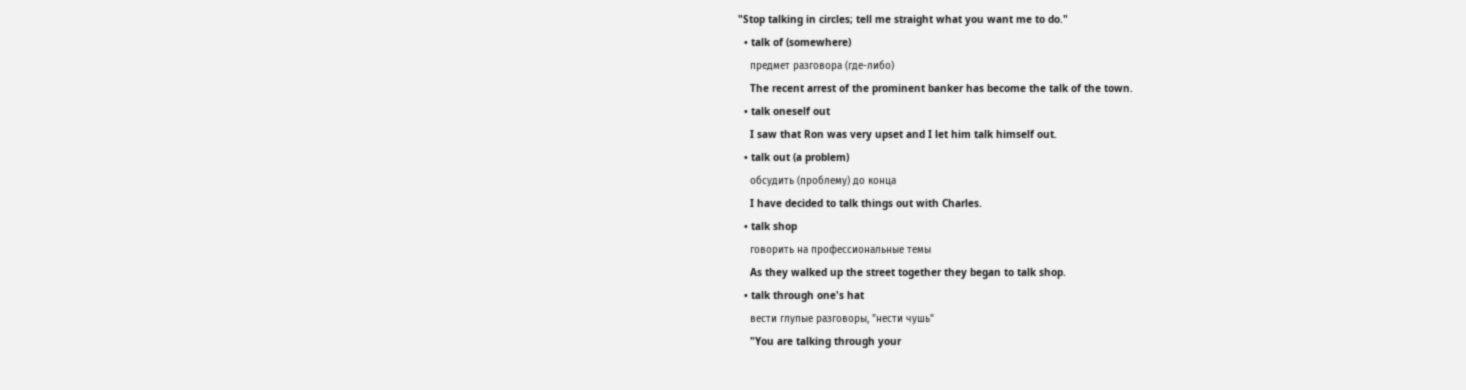"Stop talking in circles; tell me straight what you want me to do."
  • talk of (somewhere)
    предмет разговора (где-либо)
    The recent arrest of the prominent banker has become the talk of the town.
  • talk oneself out
    I saw that Ron was very upset and I let him talk himself out.
  • talk out (a problem)
    обсудить (проблему) до конца
    I have decided to talk things out with Charles.
  • talk shop
    говорить на профессиональные темы
    As they walked up the street together they began to talk shop.
  • talk through one's hat
    вести глупые разговоры, "нести чушь"
    "You are talking through your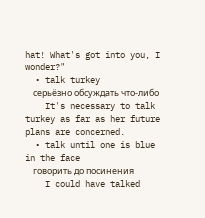hat! What's got into you, I wonder?"
  • talk turkey
    серьёзно обсуждать что-либо
    It's necessary to talk turkey as far as her future plans are concerned.
  • talk until one is blue in the face
    говорить до посинения
    I could have talked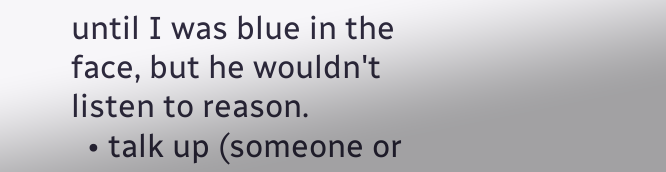until I was blue in the face, but he wouldn't listen to reason.
  • talk up (someone or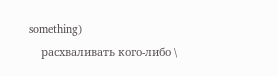something)
    расхваливать кого-либо \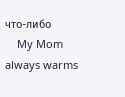что-либо
    My Mom always warms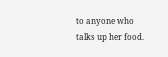to anyone who talks up her food.